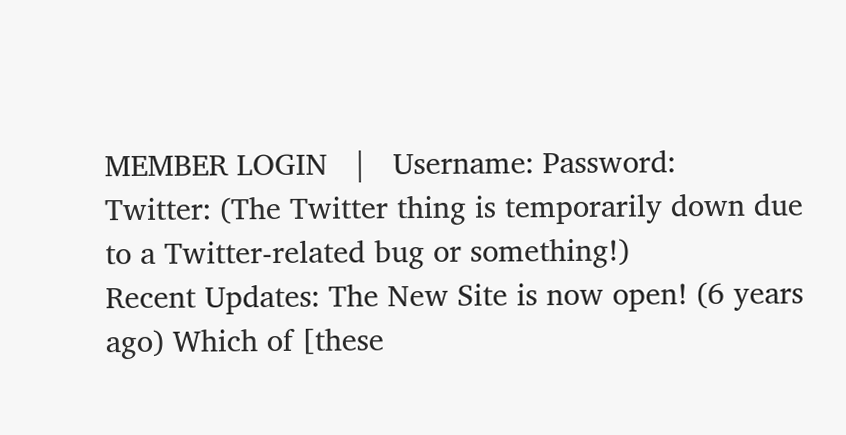MEMBER LOGIN   |   Username: Password:
Twitter: (The Twitter thing is temporarily down due to a Twitter-related bug or something!)
Recent Updates: The New Site is now open! (6 years ago) Which of [these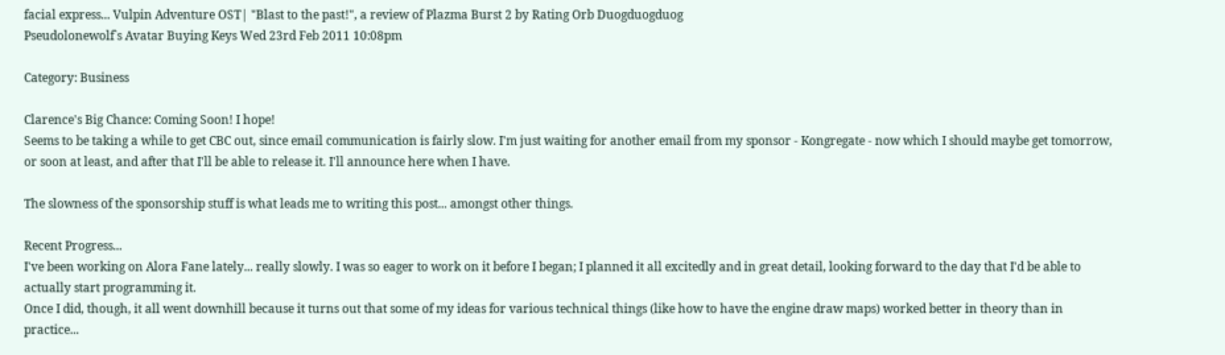facial express... Vulpin Adventure OST| "Blast to the past!", a review of Plazma Burst 2 by Rating Orb Duogduogduog
Pseudolonewolf`s Avatar Buying Keys Wed 23rd Feb 2011 10:08pm

Category: Business

Clarence's Big Chance: Coming Soon! I hope!
Seems to be taking a while to get CBC out, since email communication is fairly slow. I'm just waiting for another email from my sponsor - Kongregate - now which I should maybe get tomorrow, or soon at least, and after that I'll be able to release it. I'll announce here when I have.

The slowness of the sponsorship stuff is what leads me to writing this post... amongst other things.

Recent Progress...
I've been working on Alora Fane lately... really slowly. I was so eager to work on it before I began; I planned it all excitedly and in great detail, looking forward to the day that I'd be able to actually start programming it.
Once I did, though, it all went downhill because it turns out that some of my ideas for various technical things (like how to have the engine draw maps) worked better in theory than in practice...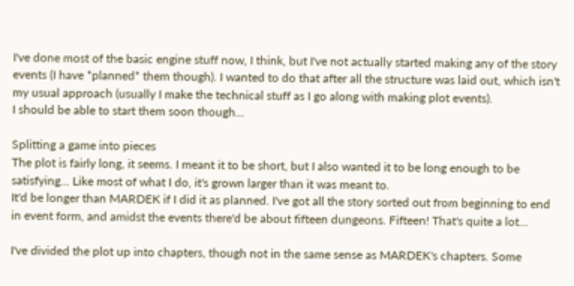I've done most of the basic engine stuff now, I think, but I've not actually started making any of the story events (I have *planned* them though). I wanted to do that after all the structure was laid out, which isn't my usual approach (usually I make the technical stuff as I go along with making plot events).
I should be able to start them soon though...

Splitting a game into pieces
The plot is fairly long, it seems. I meant it to be short, but I also wanted it to be long enough to be satisfying... Like most of what I do, it's grown larger than it was meant to.
It'd be longer than MARDEK if I did it as planned. I've got all the story sorted out from beginning to end in event form, and amidst the events there'd be about fifteen dungeons. Fifteen! That's quite a lot...

I've divided the plot up into chapters, though not in the same sense as MARDEK's chapters. Some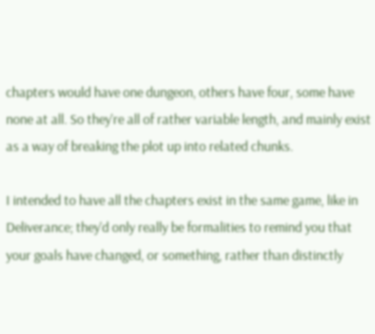chapters would have one dungeon, others have four, some have none at all. So they're all of rather variable length, and mainly exist as a way of breaking the plot up into related chunks.

I intended to have all the chapters exist in the same game, like in Deliverance; they'd only really be formalities to remind you that your goals have changed, or something, rather than distinctly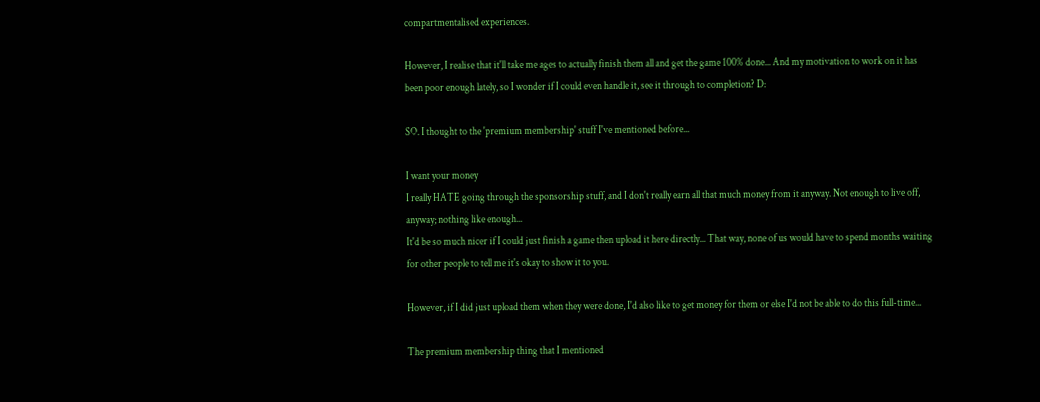compartmentalised experiences.

However, I realise that it'll take me ages to actually finish them all and get the game 100% done... And my motivation to work on it has been poor enough lately, so I wonder if I could even handle it, see it through to completion? D:

SO. I thought to the 'premium membership' stuff I've mentioned before...

I want your money
I really HATE going through the sponsorship stuff, and I don't really earn all that much money from it anyway. Not enough to live off, anyway; nothing like enough...
It'd be so much nicer if I could just finish a game then upload it here directly... That way, none of us would have to spend months waiting for other people to tell me it's okay to show it to you.

However, if I did just upload them when they were done, I'd also like to get money for them or else I'd not be able to do this full-time...

The premium membership thing that I mentioned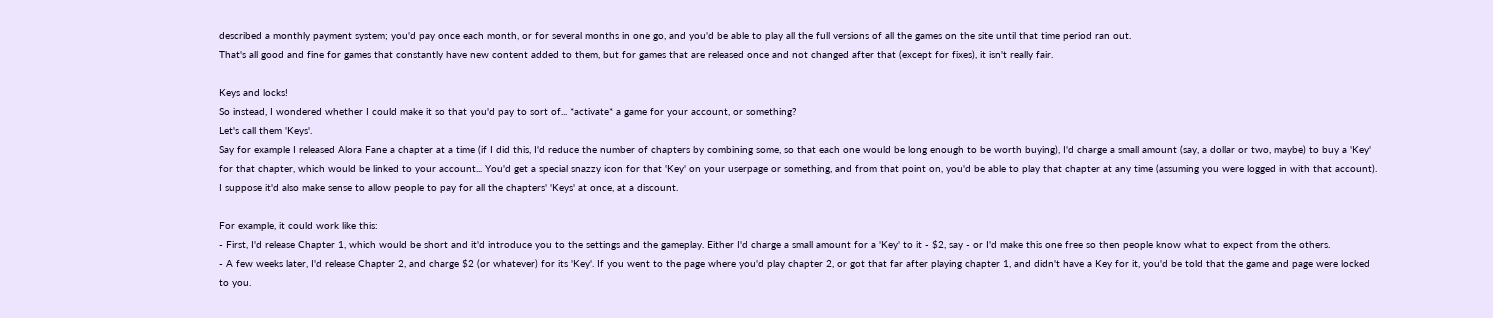described a monthly payment system; you'd pay once each month, or for several months in one go, and you'd be able to play all the full versions of all the games on the site until that time period ran out.
That's all good and fine for games that constantly have new content added to them, but for games that are released once and not changed after that (except for fixes), it isn't really fair.

Keys and locks!
So instead, I wondered whether I could make it so that you'd pay to sort of... *activate* a game for your account, or something?
Let's call them 'Keys'.
Say for example I released Alora Fane a chapter at a time (if I did this, I'd reduce the number of chapters by combining some, so that each one would be long enough to be worth buying), I'd charge a small amount (say, a dollar or two, maybe) to buy a 'Key' for that chapter, which would be linked to your account... You'd get a special snazzy icon for that 'Key' on your userpage or something, and from that point on, you'd be able to play that chapter at any time (assuming you were logged in with that account).
I suppose it'd also make sense to allow people to pay for all the chapters' 'Keys' at once, at a discount.

For example, it could work like this:
- First, I'd release Chapter 1, which would be short and it'd introduce you to the settings and the gameplay. Either I'd charge a small amount for a 'Key' to it - $2, say - or I'd make this one free so then people know what to expect from the others.
- A few weeks later, I'd release Chapter 2, and charge $2 (or whatever) for its 'Key'. If you went to the page where you'd play chapter 2, or got that far after playing chapter 1, and didn't have a Key for it, you'd be told that the game and page were locked to you.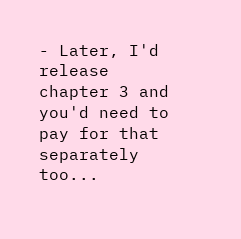- Later, I'd release chapter 3 and you'd need to pay for that separately too...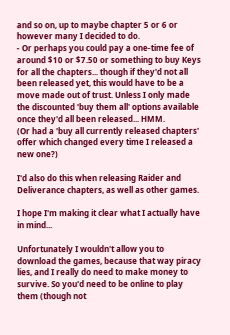and so on, up to maybe chapter 5 or 6 or however many I decided to do.
- Or perhaps you could pay a one-time fee of around $10 or $7.50 or something to buy Keys for all the chapters... though if they'd not all been released yet, this would have to be a move made out of trust. Unless I only made the discounted 'buy them all' options available once they'd all been released... HMM.
(Or had a 'buy all currently released chapters' offer which changed every time I released a new one?)

I'd also do this when releasing Raider and Deliverance chapters, as well as other games.

I hope I'm making it clear what I actually have in mind...

Unfortunately I wouldn't allow you to download the games, because that way piracy lies, and I really do need to make money to survive. So you'd need to be online to play them (though not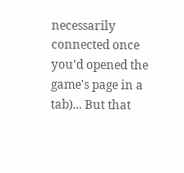necessarily connected once you'd opened the game's page in a tab)... But that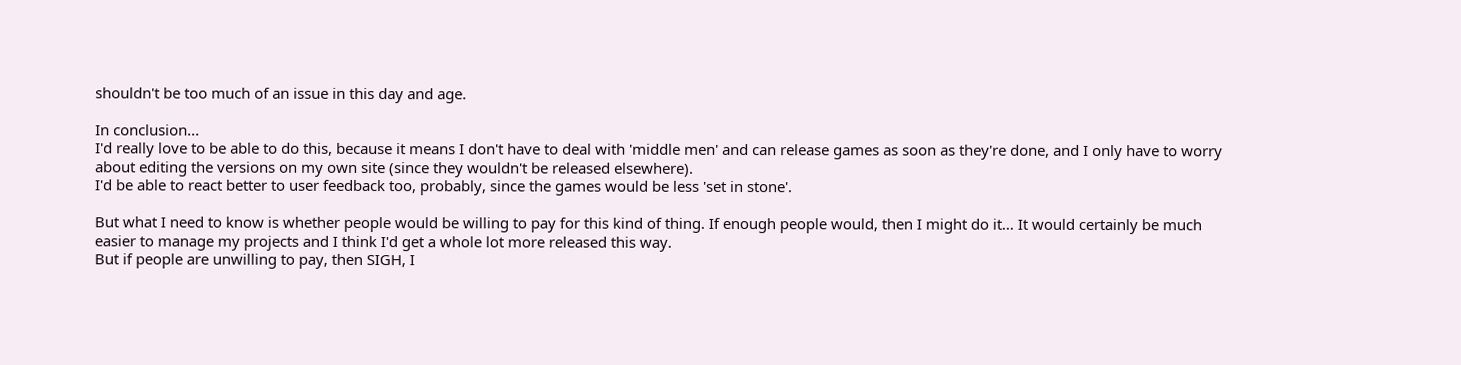shouldn't be too much of an issue in this day and age.

In conclusion...
I'd really love to be able to do this, because it means I don't have to deal with 'middle men' and can release games as soon as they're done, and I only have to worry about editing the versions on my own site (since they wouldn't be released elsewhere).
I'd be able to react better to user feedback too, probably, since the games would be less 'set in stone'.

But what I need to know is whether people would be willing to pay for this kind of thing. If enough people would, then I might do it... It would certainly be much easier to manage my projects and I think I'd get a whole lot more released this way.
But if people are unwilling to pay, then SIGH, I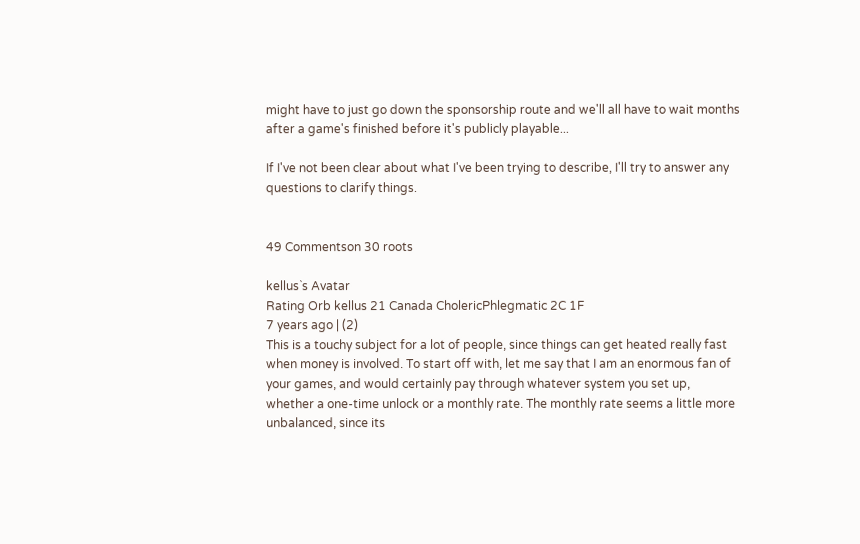might have to just go down the sponsorship route and we'll all have to wait months after a game's finished before it's publicly playable...

If I've not been clear about what I've been trying to describe, I'll try to answer any questions to clarify things.


49 Commentson 30 roots

kellus`s Avatar
Rating Orb kellus 21 Canada CholericPhlegmatic 2C 1F
7 years ago | (2)
This is a touchy subject for a lot of people, since things can get heated really fast when money is involved. To start off with, let me say that I am an enormous fan of your games, and would certainly pay through whatever system you set up, whether a one-time unlock or a monthly rate. The monthly rate seems a little more unbalanced, since its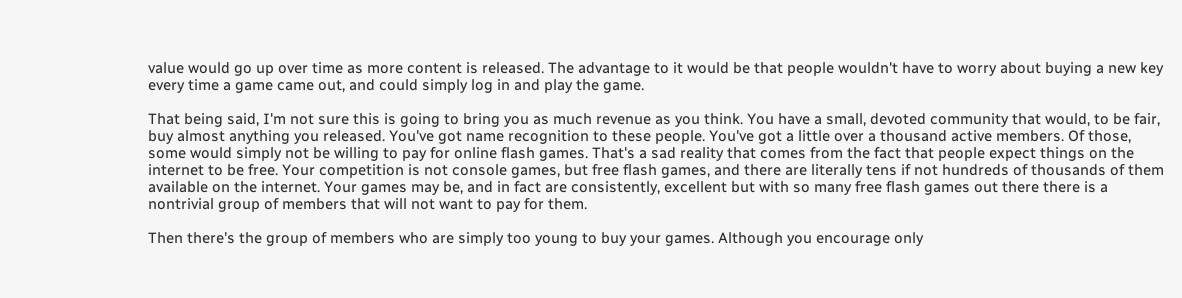value would go up over time as more content is released. The advantage to it would be that people wouldn't have to worry about buying a new key every time a game came out, and could simply log in and play the game.

That being said, I'm not sure this is going to bring you as much revenue as you think. You have a small, devoted community that would, to be fair, buy almost anything you released. You've got name recognition to these people. You've got a little over a thousand active members. Of those, some would simply not be willing to pay for online flash games. That's a sad reality that comes from the fact that people expect things on the internet to be free. Your competition is not console games, but free flash games, and there are literally tens if not hundreds of thousands of them available on the internet. Your games may be, and in fact are consistently, excellent but with so many free flash games out there there is a nontrivial group of members that will not want to pay for them.

Then there's the group of members who are simply too young to buy your games. Although you encourage only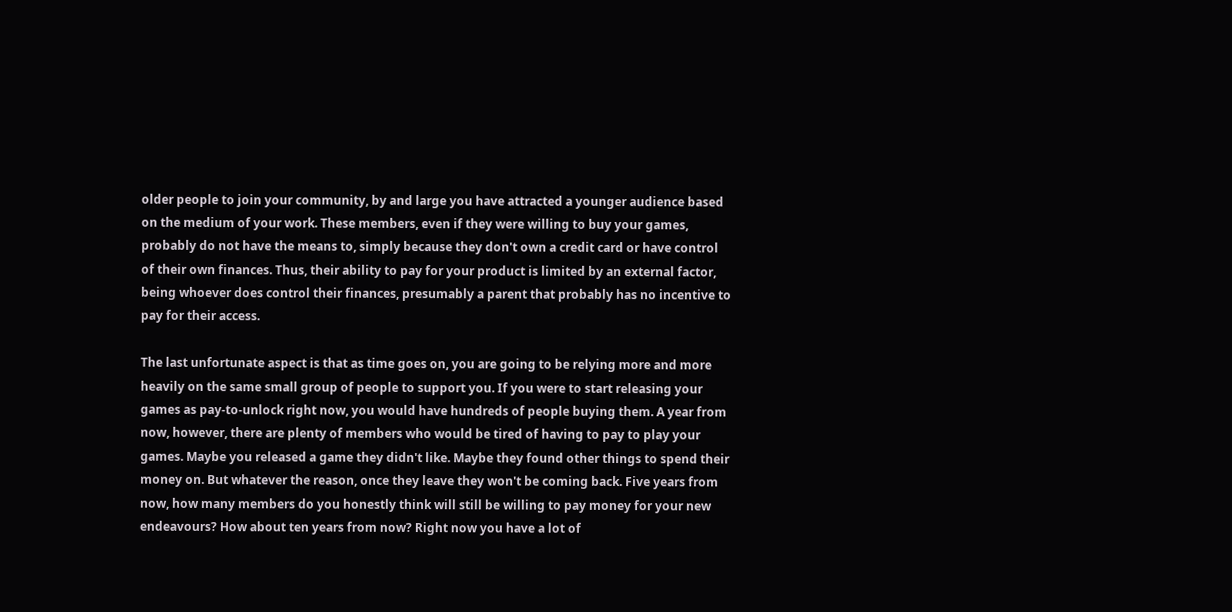older people to join your community, by and large you have attracted a younger audience based on the medium of your work. These members, even if they were willing to buy your games, probably do not have the means to, simply because they don't own a credit card or have control of their own finances. Thus, their ability to pay for your product is limited by an external factor, being whoever does control their finances, presumably a parent that probably has no incentive to pay for their access.

The last unfortunate aspect is that as time goes on, you are going to be relying more and more heavily on the same small group of people to support you. If you were to start releasing your games as pay-to-unlock right now, you would have hundreds of people buying them. A year from now, however, there are plenty of members who would be tired of having to pay to play your games. Maybe you released a game they didn't like. Maybe they found other things to spend their money on. But whatever the reason, once they leave they won't be coming back. Five years from now, how many members do you honestly think will still be willing to pay money for your new endeavours? How about ten years from now? Right now you have a lot of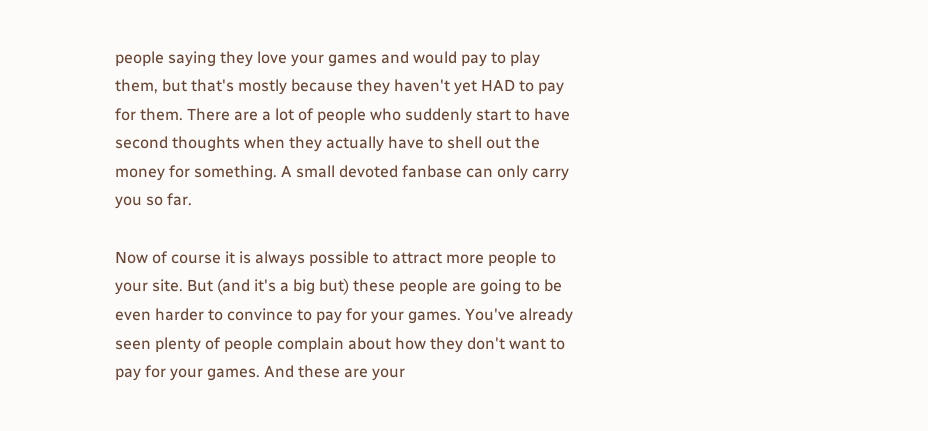people saying they love your games and would pay to play them, but that's mostly because they haven't yet HAD to pay for them. There are a lot of people who suddenly start to have second thoughts when they actually have to shell out the money for something. A small devoted fanbase can only carry you so far.

Now of course it is always possible to attract more people to your site. But (and it's a big but) these people are going to be even harder to convince to pay for your games. You've already seen plenty of people complain about how they don't want to pay for your games. And these are your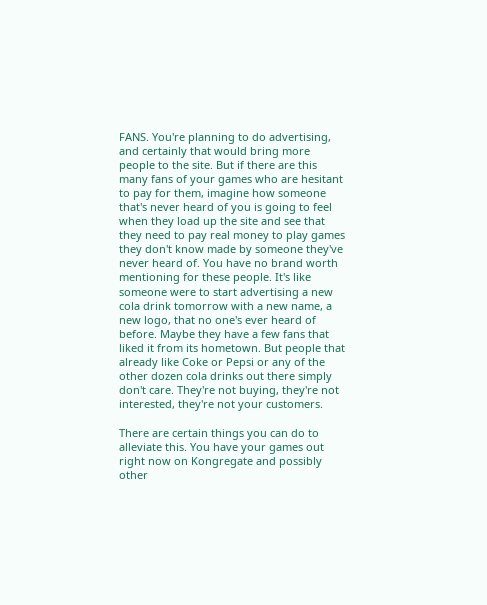FANS. You're planning to do advertising, and certainly that would bring more people to the site. But if there are this many fans of your games who are hesitant to pay for them, imagine how someone that's never heard of you is going to feel when they load up the site and see that they need to pay real money to play games they don't know made by someone they've never heard of. You have no brand worth mentioning for these people. It's like someone were to start advertising a new cola drink tomorrow with a new name, a new logo, that no one's ever heard of before. Maybe they have a few fans that liked it from its hometown. But people that already like Coke or Pepsi or any of the other dozen cola drinks out there simply don't care. They're not buying, they're not interested, they're not your customers.

There are certain things you can do to alleviate this. You have your games out right now on Kongregate and possibly other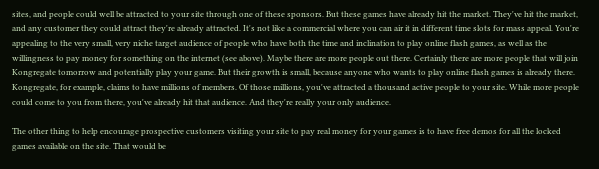sites, and people could well be attracted to your site through one of these sponsors. But these games have already hit the market. They've hit the market, and any customer they could attract they're already attracted. It's not like a commercial where you can air it in different time slots for mass appeal. You're appealing to the very small, very niche target audience of people who have both the time and inclination to play online flash games, as well as the willingness to pay money for something on the internet (see above). Maybe there are more people out there. Certainly there are more people that will join Kongregate tomorrow and potentially play your game. But their growth is small, because anyone who wants to play online flash games is already there. Kongregate, for example, claims to have millions of members. Of those millions, you've attracted a thousand active people to your site. While more people could come to you from there, you've already hit that audience. And they're really your only audience.

The other thing to help encourage prospective customers visiting your site to pay real money for your games is to have free demos for all the locked games available on the site. That would be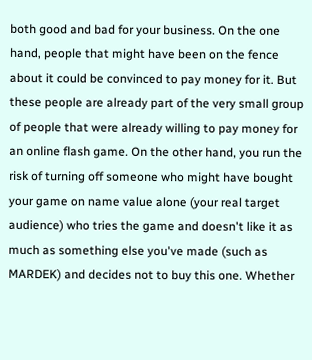both good and bad for your business. On the one hand, people that might have been on the fence about it could be convinced to pay money for it. But these people are already part of the very small group of people that were already willing to pay money for an online flash game. On the other hand, you run the risk of turning off someone who might have bought your game on name value alone (your real target audience) who tries the game and doesn't like it as much as something else you've made (such as MARDEK) and decides not to buy this one. Whether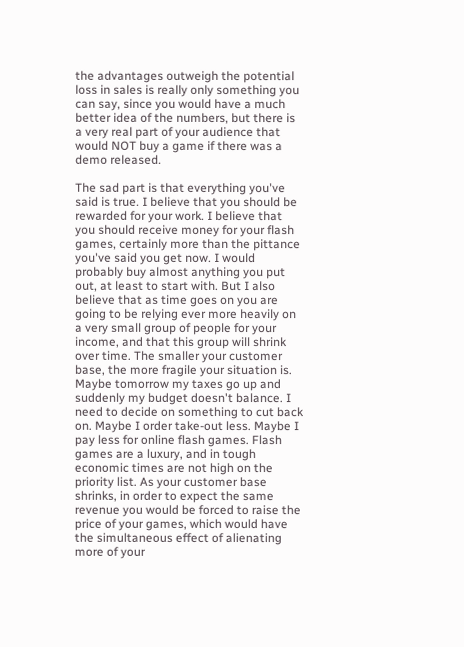the advantages outweigh the potential loss in sales is really only something you can say, since you would have a much better idea of the numbers, but there is a very real part of your audience that would NOT buy a game if there was a demo released.

The sad part is that everything you've said is true. I believe that you should be rewarded for your work. I believe that you should receive money for your flash games, certainly more than the pittance you've said you get now. I would probably buy almost anything you put out, at least to start with. But I also believe that as time goes on you are going to be relying ever more heavily on a very small group of people for your income, and that this group will shrink over time. The smaller your customer base, the more fragile your situation is. Maybe tomorrow my taxes go up and suddenly my budget doesn't balance. I need to decide on something to cut back on. Maybe I order take-out less. Maybe I pay less for online flash games. Flash games are a luxury, and in tough economic times are not high on the priority list. As your customer base shrinks, in order to expect the same revenue you would be forced to raise the price of your games, which would have the simultaneous effect of alienating more of your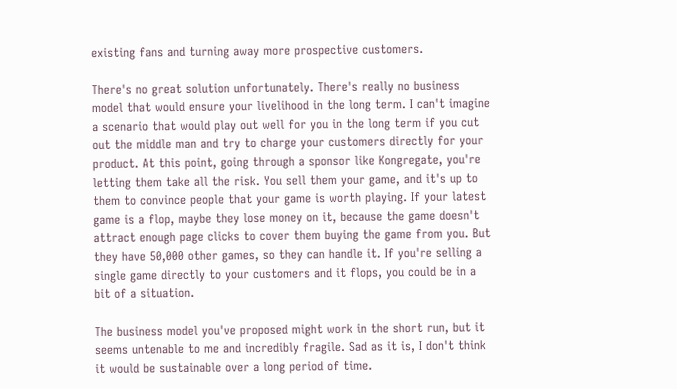existing fans and turning away more prospective customers.

There's no great solution unfortunately. There's really no business model that would ensure your livelihood in the long term. I can't imagine a scenario that would play out well for you in the long term if you cut out the middle man and try to charge your customers directly for your product. At this point, going through a sponsor like Kongregate, you're letting them take all the risk. You sell them your game, and it's up to them to convince people that your game is worth playing. If your latest game is a flop, maybe they lose money on it, because the game doesn't attract enough page clicks to cover them buying the game from you. But they have 50,000 other games, so they can handle it. If you're selling a single game directly to your customers and it flops, you could be in a bit of a situation.

The business model you've proposed might work in the short run, but it seems untenable to me and incredibly fragile. Sad as it is, I don't think it would be sustainable over a long period of time.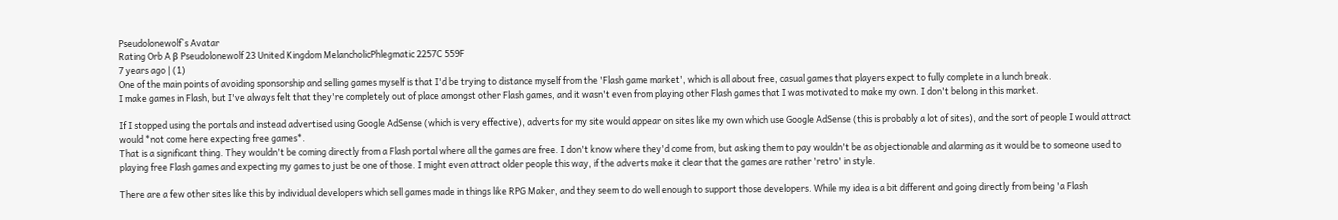Pseudolonewolf`s Avatar
Rating Orb A β Pseudolonewolf 23 United Kingdom MelancholicPhlegmatic 2257C 559F
7 years ago | (1)
One of the main points of avoiding sponsorship and selling games myself is that I'd be trying to distance myself from the 'Flash game market', which is all about free, casual games that players expect to fully complete in a lunch break.
I make games in Flash, but I've always felt that they're completely out of place amongst other Flash games, and it wasn't even from playing other Flash games that I was motivated to make my own. I don't belong in this market.

If I stopped using the portals and instead advertised using Google AdSense (which is very effective), adverts for my site would appear on sites like my own which use Google AdSense (this is probably a lot of sites), and the sort of people I would attract would *not come here expecting free games*.
That is a significant thing. They wouldn't be coming directly from a Flash portal where all the games are free. I don't know where they'd come from, but asking them to pay wouldn't be as objectionable and alarming as it would be to someone used to playing free Flash games and expecting my games to just be one of those. I might even attract older people this way, if the adverts make it clear that the games are rather 'retro' in style.

There are a few other sites like this by individual developers which sell games made in things like RPG Maker, and they seem to do well enough to support those developers. While my idea is a bit different and going directly from being 'a Flash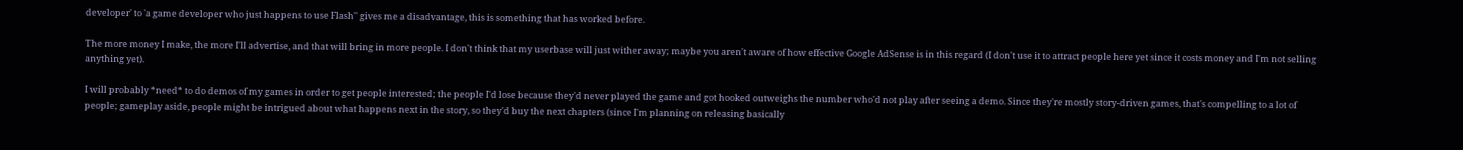developer' to 'a game developer who just happens to use Flash'' gives me a disadvantage, this is something that has worked before.

The more money I make, the more I'll advertise, and that will bring in more people. I don't think that my userbase will just wither away; maybe you aren't aware of how effective Google AdSense is in this regard (I don't use it to attract people here yet since it costs money and I'm not selling anything yet).

I will probably *need* to do demos of my games in order to get people interested; the people I'd lose because they'd never played the game and got hooked outweighs the number who'd not play after seeing a demo. Since they're mostly story-driven games, that's compelling to a lot of people; gameplay aside, people might be intrigued about what happens next in the story, so they'd buy the next chapters (since I'm planning on releasing basically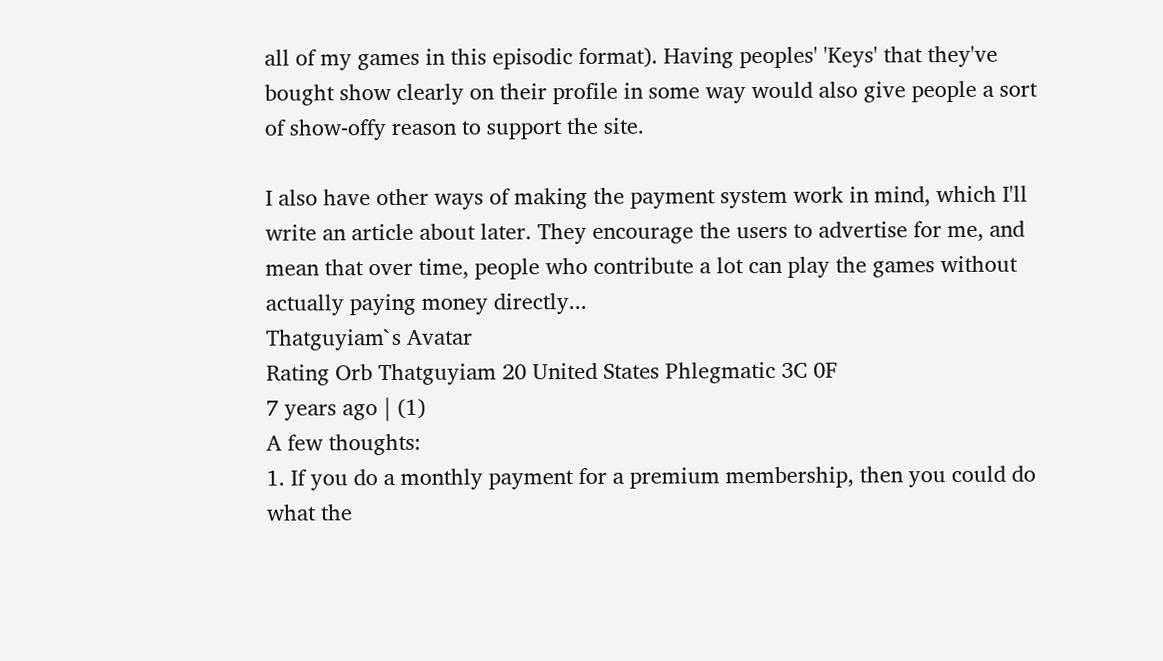all of my games in this episodic format). Having peoples' 'Keys' that they've bought show clearly on their profile in some way would also give people a sort of show-offy reason to support the site.

I also have other ways of making the payment system work in mind, which I'll write an article about later. They encourage the users to advertise for me, and mean that over time, people who contribute a lot can play the games without actually paying money directly...
Thatguyiam`s Avatar
Rating Orb Thatguyiam 20 United States Phlegmatic 3C 0F
7 years ago | (1)
A few thoughts:
1. If you do a monthly payment for a premium membership, then you could do what the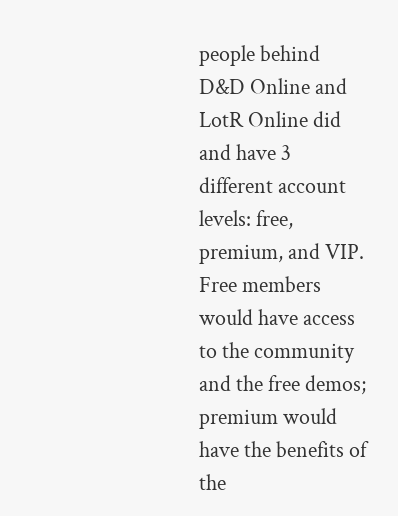people behind D&D Online and LotR Online did and have 3 different account levels: free, premium, and VIP. Free members would have access to the community and the free demos; premium would have the benefits of the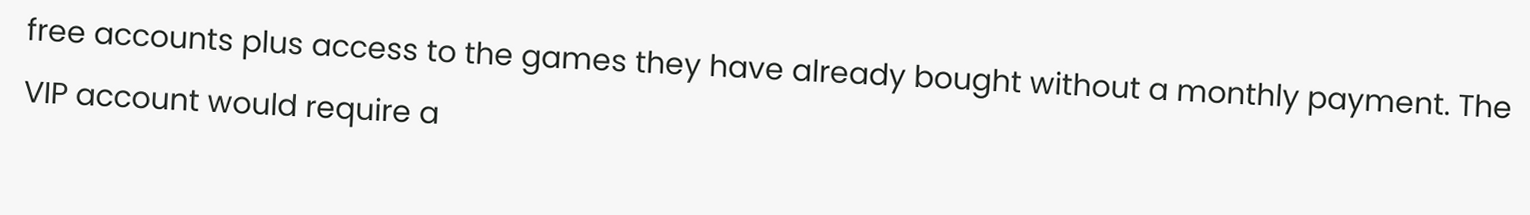free accounts plus access to the games they have already bought without a monthly payment. The VIP account would require a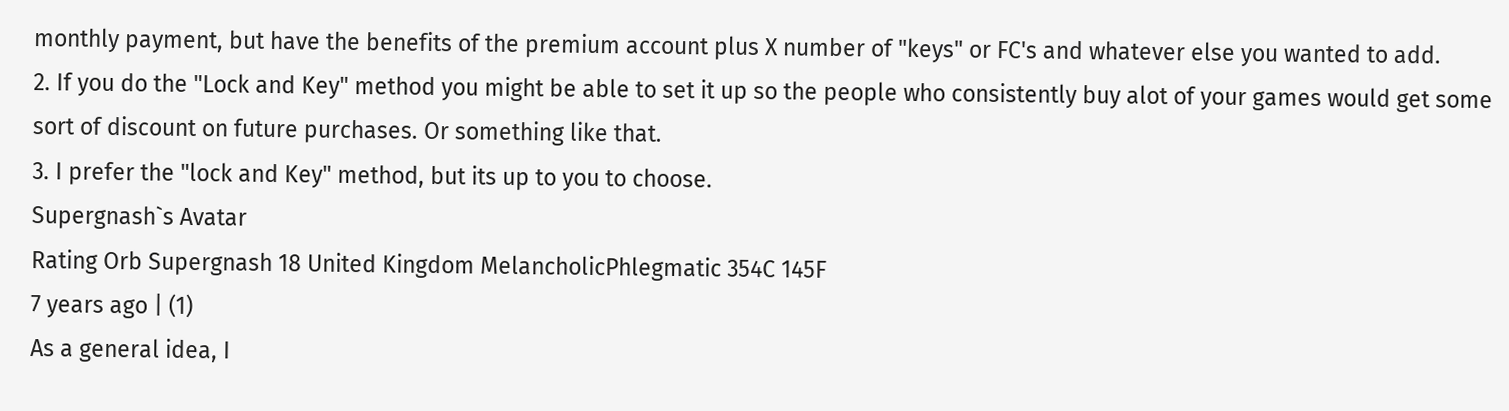monthly payment, but have the benefits of the premium account plus X number of "keys" or FC's and whatever else you wanted to add.
2. If you do the "Lock and Key" method you might be able to set it up so the people who consistently buy alot of your games would get some sort of discount on future purchases. Or something like that.
3. I prefer the "lock and Key" method, but its up to you to choose.
Supergnash`s Avatar
Rating Orb Supergnash 18 United Kingdom MelancholicPhlegmatic 354C 145F
7 years ago | (1)
As a general idea, I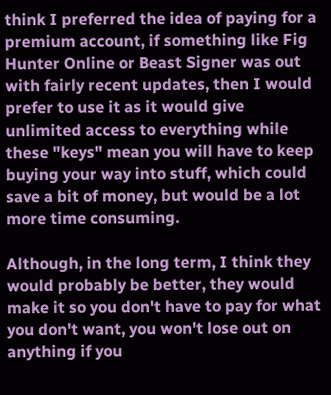think I preferred the idea of paying for a premium account, if something like Fig Hunter Online or Beast Signer was out with fairly recent updates, then I would prefer to use it as it would give unlimited access to everything while these "keys" mean you will have to keep buying your way into stuff, which could save a bit of money, but would be a lot more time consuming.

Although, in the long term, I think they would probably be better, they would make it so you don't have to pay for what you don't want, you won't lose out on anything if you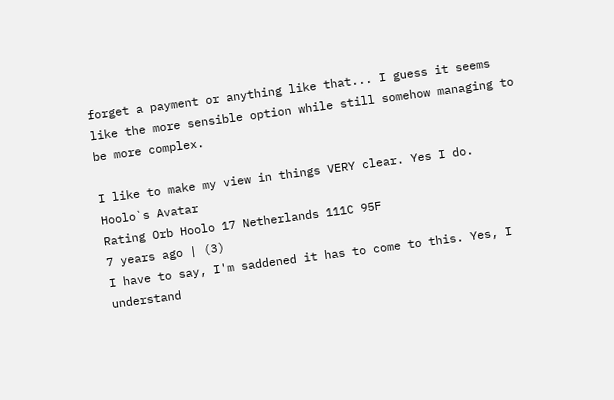forget a payment or anything like that... I guess it seems like the more sensible option while still somehow managing to be more complex.

I like to make my view in things VERY clear. Yes I do.
Hoolo`s Avatar
Rating Orb Hoolo 17 Netherlands 111C 95F
7 years ago | (3)
I have to say, I'm saddened it has to come to this. Yes, I understand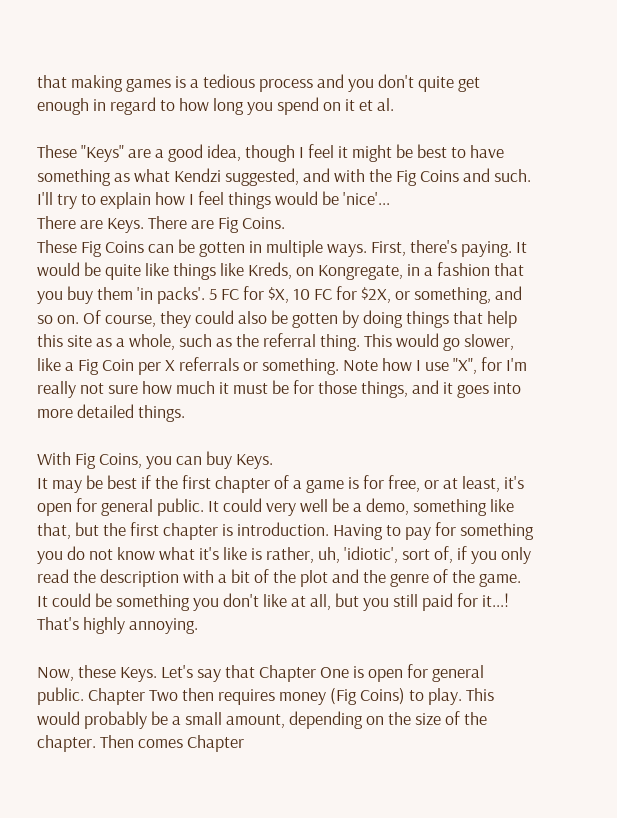that making games is a tedious process and you don't quite get enough in regard to how long you spend on it et al.

These "Keys" are a good idea, though I feel it might be best to have something as what Kendzi suggested, and with the Fig Coins and such. I'll try to explain how I feel things would be 'nice'...
There are Keys. There are Fig Coins.
These Fig Coins can be gotten in multiple ways. First, there's paying. It would be quite like things like Kreds, on Kongregate, in a fashion that you buy them 'in packs'. 5 FC for $X, 10 FC for $2X, or something, and so on. Of course, they could also be gotten by doing things that help this site as a whole, such as the referral thing. This would go slower, like a Fig Coin per X referrals or something. Note how I use "X", for I'm really not sure how much it must be for those things, and it goes into more detailed things.

With Fig Coins, you can buy Keys.
It may be best if the first chapter of a game is for free, or at least, it's open for general public. It could very well be a demo, something like that, but the first chapter is introduction. Having to pay for something you do not know what it's like is rather, uh, 'idiotic', sort of, if you only read the description with a bit of the plot and the genre of the game. It could be something you don't like at all, but you still paid for it...! That's highly annoying.

Now, these Keys. Let's say that Chapter One is open for general public. Chapter Two then requires money (Fig Coins) to play. This would probably be a small amount, depending on the size of the chapter. Then comes Chapter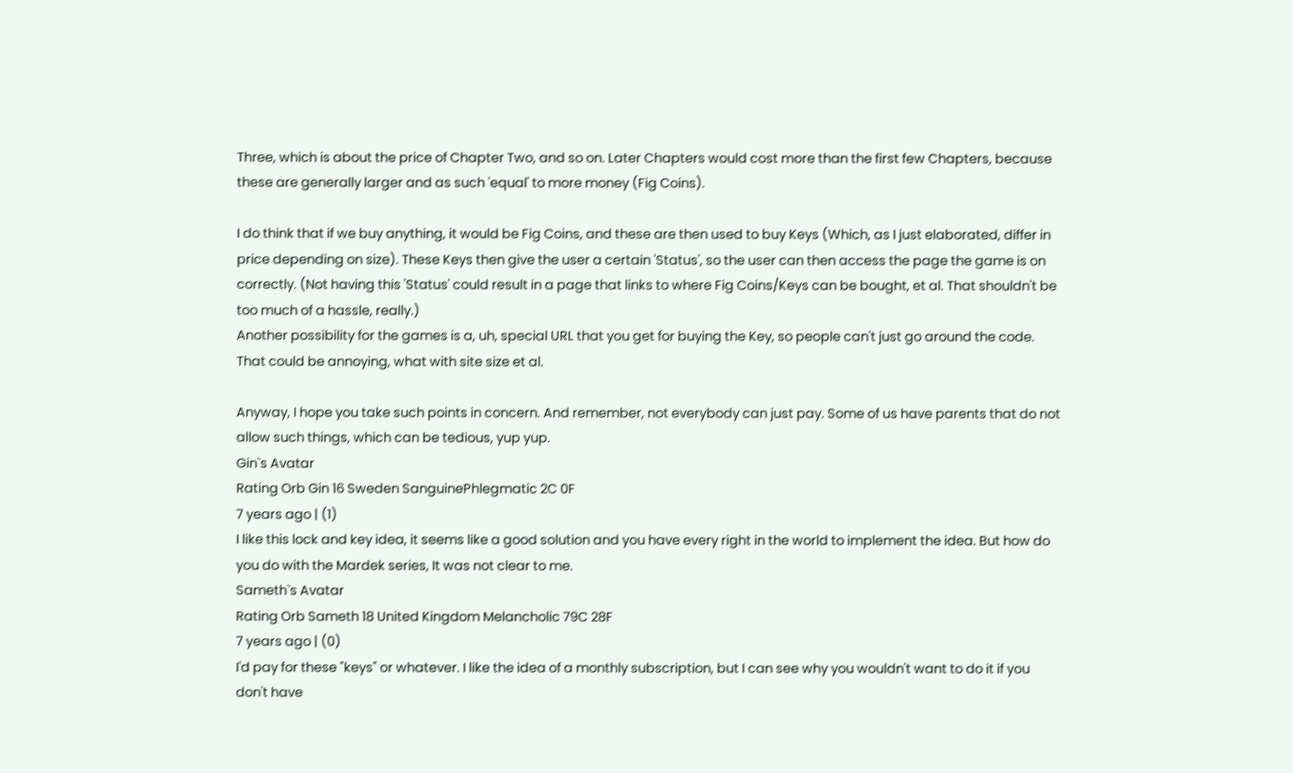Three, which is about the price of Chapter Two, and so on. Later Chapters would cost more than the first few Chapters, because these are generally larger and as such 'equal' to more money (Fig Coins).

I do think that if we buy anything, it would be Fig Coins, and these are then used to buy Keys (Which, as I just elaborated, differ in price depending on size). These Keys then give the user a certain 'Status', so the user can then access the page the game is on correctly. (Not having this 'Status' could result in a page that links to where Fig Coins/Keys can be bought, et al. That shouldn't be too much of a hassle, really.)
Another possibility for the games is a, uh, special URL that you get for buying the Key, so people can't just go around the code. That could be annoying, what with site size et al.

Anyway, I hope you take such points in concern. And remember, not everybody can just pay. Some of us have parents that do not allow such things, which can be tedious, yup yup.
Gin`s Avatar
Rating Orb Gin 16 Sweden SanguinePhlegmatic 2C 0F
7 years ago | (1)
I like this lock and key idea, it seems like a good solution and you have every right in the world to implement the idea. But how do you do with the Mardek series, It was not clear to me.
Sameth`s Avatar
Rating Orb Sameth 18 United Kingdom Melancholic 79C 28F
7 years ago | (0)
I'd pay for these "keys" or whatever. I like the idea of a monthly subscription, but I can see why you wouldn't want to do it if you don't have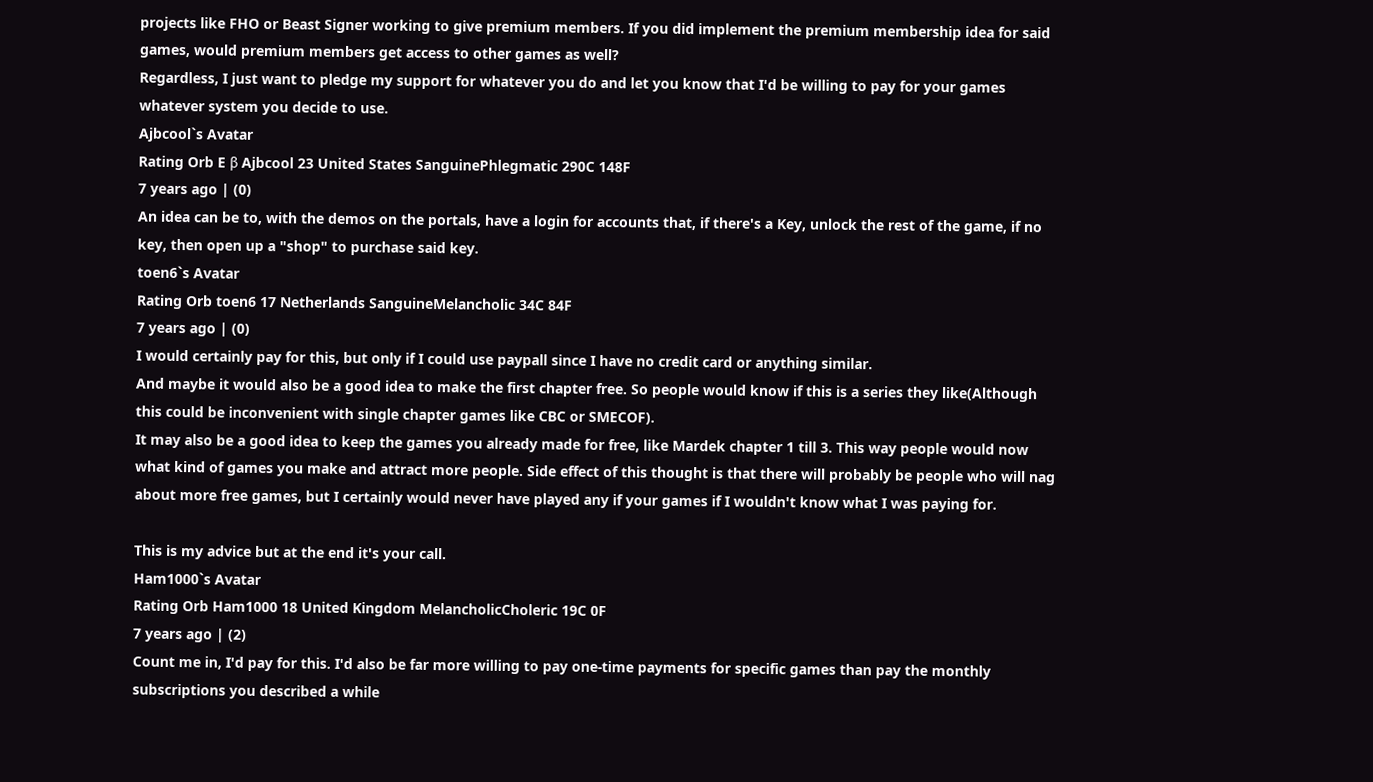projects like FHO or Beast Signer working to give premium members. If you did implement the premium membership idea for said games, would premium members get access to other games as well?
Regardless, I just want to pledge my support for whatever you do and let you know that I'd be willing to pay for your games whatever system you decide to use.
Ajbcool`s Avatar
Rating Orb E β Ajbcool 23 United States SanguinePhlegmatic 290C 148F
7 years ago | (0)
An idea can be to, with the demos on the portals, have a login for accounts that, if there's a Key, unlock the rest of the game, if no key, then open up a "shop" to purchase said key.
toen6`s Avatar
Rating Orb toen6 17 Netherlands SanguineMelancholic 34C 84F
7 years ago | (0)
I would certainly pay for this, but only if I could use paypall since I have no credit card or anything similar.
And maybe it would also be a good idea to make the first chapter free. So people would know if this is a series they like(Although this could be inconvenient with single chapter games like CBC or SMECOF).
It may also be a good idea to keep the games you already made for free, like Mardek chapter 1 till 3. This way people would now what kind of games you make and attract more people. Side effect of this thought is that there will probably be people who will nag about more free games, but I certainly would never have played any if your games if I wouldn't know what I was paying for.

This is my advice but at the end it's your call.
Ham1000`s Avatar
Rating Orb Ham1000 18 United Kingdom MelancholicCholeric 19C 0F
7 years ago | (2)
Count me in, I'd pay for this. I'd also be far more willing to pay one-time payments for specific games than pay the monthly subscriptions you described a while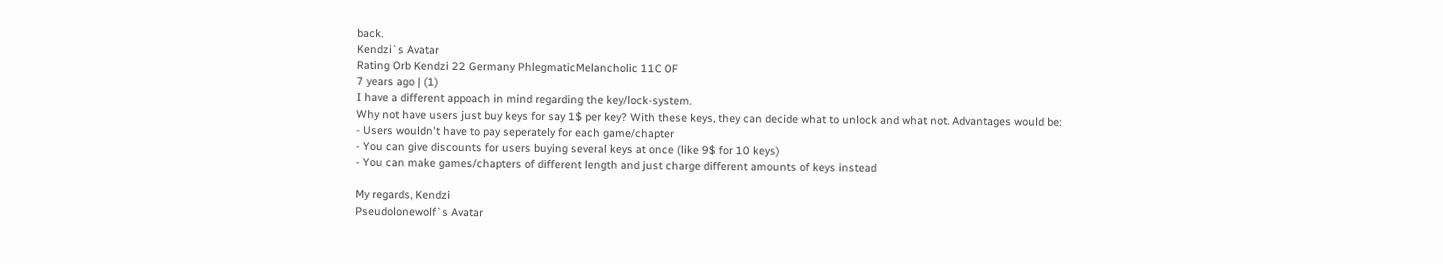back.
Kendzi`s Avatar
Rating Orb Kendzi 22 Germany PhlegmaticMelancholic 11C 0F
7 years ago | (1)
I have a different appoach in mind regarding the key/lock-system.
Why not have users just buy keys for say 1$ per key? With these keys, they can decide what to unlock and what not. Advantages would be:
- Users wouldn't have to pay seperately for each game/chapter
- You can give discounts for users buying several keys at once (like 9$ for 10 keys)
- You can make games/chapters of different length and just charge different amounts of keys instead

My regards, Kendzi
Pseudolonewolf`s Avatar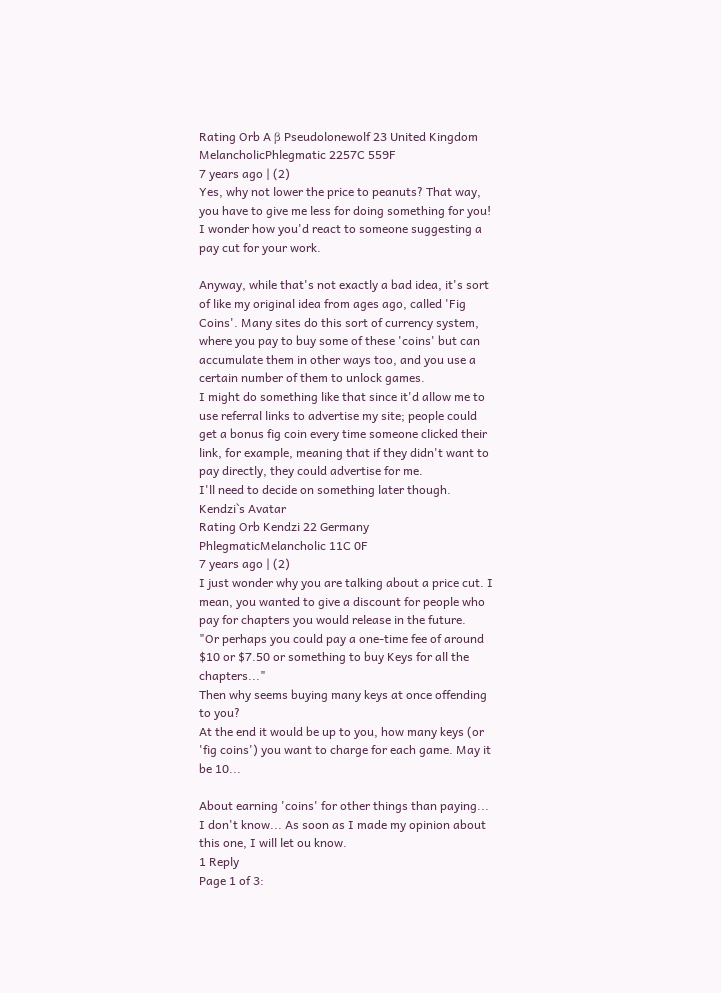Rating Orb A β Pseudolonewolf 23 United Kingdom MelancholicPhlegmatic 2257C 559F
7 years ago | (2)
Yes, why not lower the price to peanuts? That way, you have to give me less for doing something for you! I wonder how you'd react to someone suggesting a pay cut for your work.

Anyway, while that's not exactly a bad idea, it's sort of like my original idea from ages ago, called 'Fig Coins'. Many sites do this sort of currency system, where you pay to buy some of these 'coins' but can accumulate them in other ways too, and you use a certain number of them to unlock games.
I might do something like that since it'd allow me to use referral links to advertise my site; people could get a bonus fig coin every time someone clicked their link, for example, meaning that if they didn't want to pay directly, they could advertise for me.
I'll need to decide on something later though.
Kendzi`s Avatar
Rating Orb Kendzi 22 Germany PhlegmaticMelancholic 11C 0F
7 years ago | (2)
I just wonder why you are talking about a price cut. I mean, you wanted to give a discount for people who pay for chapters you would release in the future.
"Or perhaps you could pay a one-time fee of around $10 or $7.50 or something to buy Keys for all the chapters..."
Then why seems buying many keys at once offending to you?
At the end it would be up to you, how many keys (or 'fig coins') you want to charge for each game. May it be 10...

About earning 'coins' for other things than paying... I don't know... As soon as I made my opinion about this one, I will let ou know.
1 Reply
Page 1 of 3: